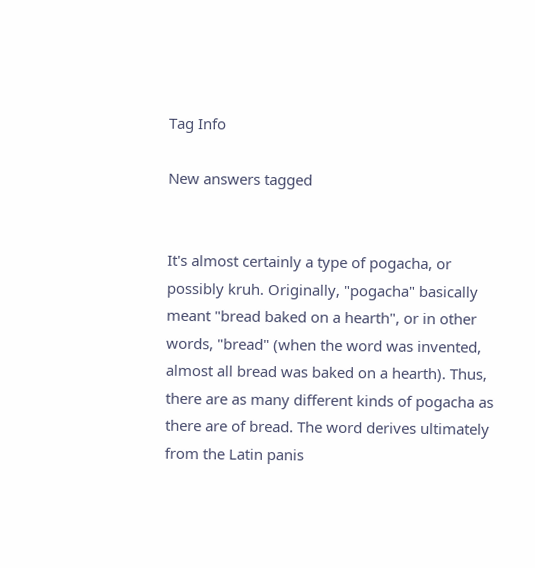Tag Info

New answers tagged


It's almost certainly a type of pogacha, or possibly kruh. Originally, "pogacha" basically meant "bread baked on a hearth", or in other words, "bread" (when the word was invented, almost all bread was baked on a hearth). Thus, there are as many different kinds of pogacha as there are of bread. The word derives ultimately from the Latin panis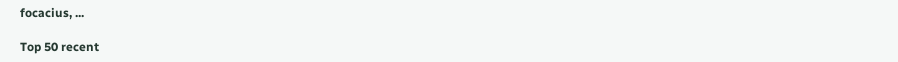focacius, ...

Top 50 recent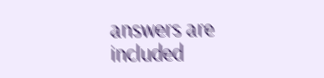answers are included